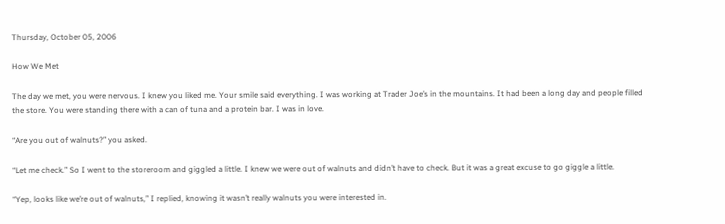Thursday, October 05, 2006

How We Met

The day we met, you were nervous. I knew you liked me. Your smile said everything. I was working at Trader Joe’s in the mountains. It had been a long day and people filled the store. You were standing there with a can of tuna and a protein bar. I was in love.

“Are you out of walnuts?” you asked.

“Let me check.” So I went to the storeroom and giggled a little. I knew we were out of walnuts and didn’t have to check. But it was a great excuse to go giggle a little.

“Yep, looks like we’re out of walnuts,” I replied, knowing it wasn’t really walnuts you were interested in.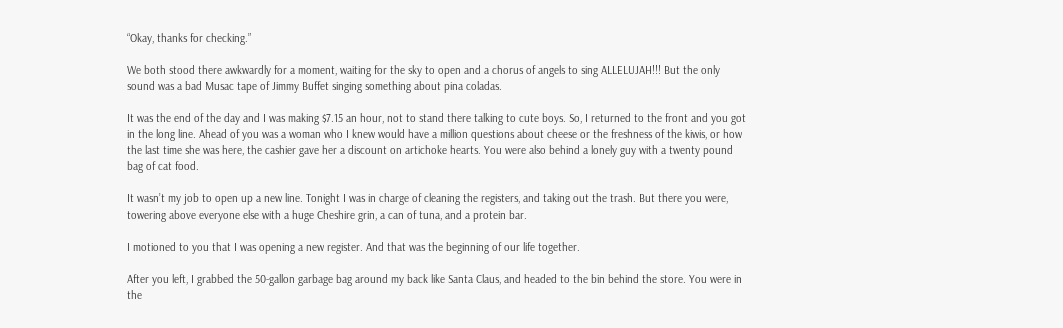“Okay, thanks for checking.”

We both stood there awkwardly for a moment, waiting for the sky to open and a chorus of angels to sing ALLELUJAH!!! But the only sound was a bad Musac tape of Jimmy Buffet singing something about pina coladas.

It was the end of the day and I was making $7.15 an hour, not to stand there talking to cute boys. So, I returned to the front and you got in the long line. Ahead of you was a woman who I knew would have a million questions about cheese or the freshness of the kiwis, or how the last time she was here, the cashier gave her a discount on artichoke hearts. You were also behind a lonely guy with a twenty pound bag of cat food.

It wasn’t my job to open up a new line. Tonight I was in charge of cleaning the registers, and taking out the trash. But there you were, towering above everyone else with a huge Cheshire grin, a can of tuna, and a protein bar.

I motioned to you that I was opening a new register. And that was the beginning of our life together.

After you left, I grabbed the 50-gallon garbage bag around my back like Santa Claus, and headed to the bin behind the store. You were in the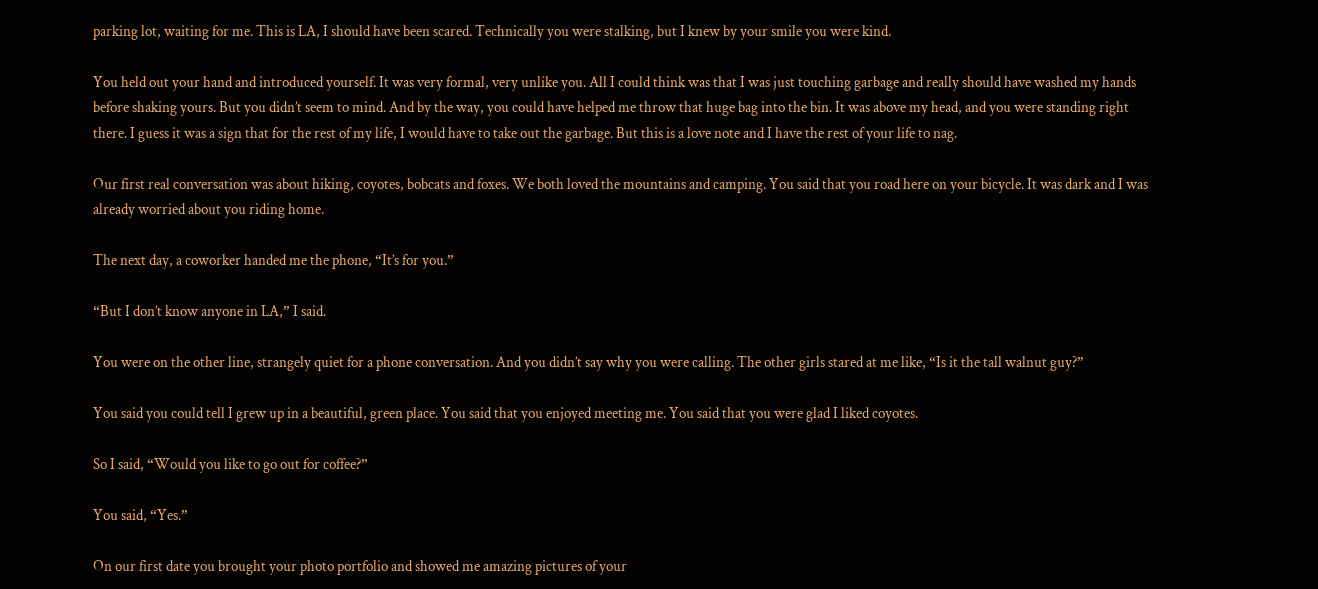parking lot, waiting for me. This is LA, I should have been scared. Technically you were stalking, but I knew by your smile you were kind.

You held out your hand and introduced yourself. It was very formal, very unlike you. All I could think was that I was just touching garbage and really should have washed my hands before shaking yours. But you didn’t seem to mind. And by the way, you could have helped me throw that huge bag into the bin. It was above my head, and you were standing right there. I guess it was a sign that for the rest of my life, I would have to take out the garbage. But this is a love note and I have the rest of your life to nag.

Our first real conversation was about hiking, coyotes, bobcats and foxes. We both loved the mountains and camping. You said that you road here on your bicycle. It was dark and I was already worried about you riding home.

The next day, a coworker handed me the phone, “It’s for you.”

“But I don’t know anyone in LA,” I said.

You were on the other line, strangely quiet for a phone conversation. And you didn’t say why you were calling. The other girls stared at me like, “Is it the tall walnut guy?”

You said you could tell I grew up in a beautiful, green place. You said that you enjoyed meeting me. You said that you were glad I liked coyotes.

So I said, “Would you like to go out for coffee?”

You said, “Yes.”

On our first date you brought your photo portfolio and showed me amazing pictures of your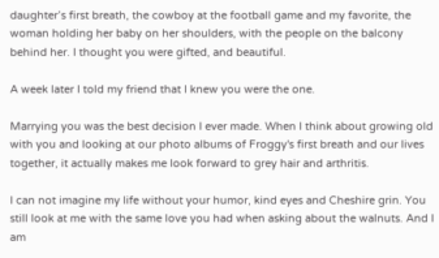daughter’s first breath, the cowboy at the football game and my favorite, the woman holding her baby on her shoulders, with the people on the balcony behind her. I thought you were gifted, and beautiful.

A week later I told my friend that I knew you were the one.

Marrying you was the best decision I ever made. When I think about growing old with you and looking at our photo albums of Froggy's first breath and our lives together, it actually makes me look forward to grey hair and arthritis.

I can not imagine my life without your humor, kind eyes and Cheshire grin. You still look at me with the same love you had when asking about the walnuts. And I am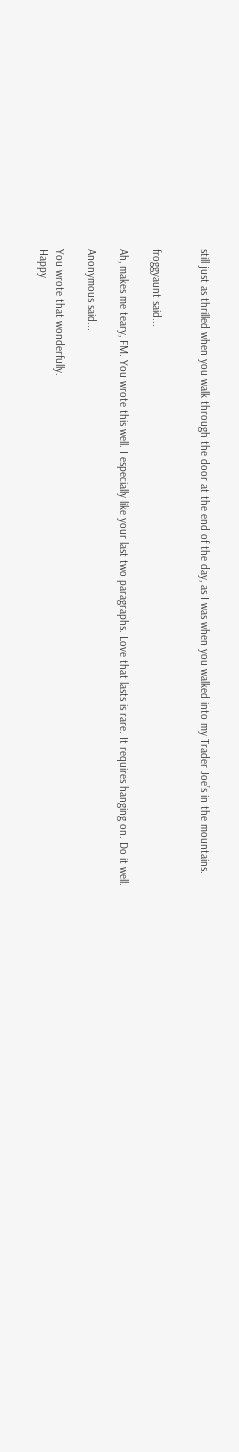still just as thrilled when you walk through the door at the end of the day, as I was when you walked into my Trader Joe’s in the mountains.


froggyaunt said...

Ah, makes me teary, FM. You wrote this well. I especially like your last two paragraphs. Love that lasts is rare. It requires hanging on. Do it well.

Anonymous said...

You wrote that wonderfully.
Happy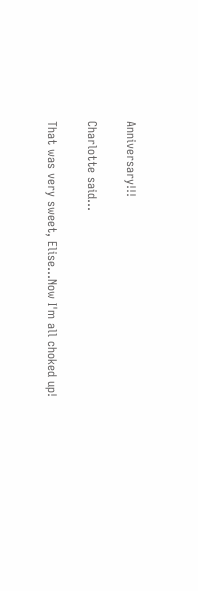Anniversary!!!

Charlotte said...

That was very sweet, Elise...Now I'm all choked up!